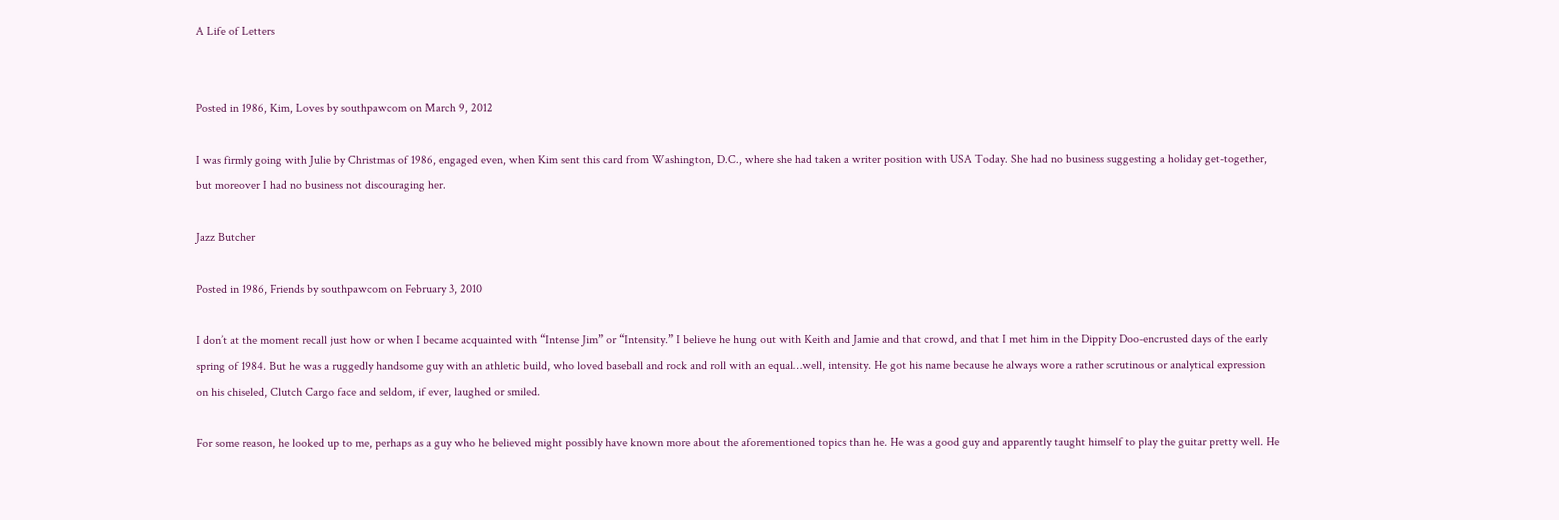A Life of Letters


Posted in 1986, Kim, Loves by southpawcom on March 9, 2012

I was firmly going with Julie by Christmas of 1986, engaged even, when Kim sent this card from Washington, D.C., where she had taken a writer position with USA Today. She had no business suggesting a holiday get-together, but moreover I had no business not discouraging her.

Jazz Butcher

Posted in 1986, Friends by southpawcom on February 3, 2010

I don’t at the moment recall just how or when I became acquainted with “Intense Jim” or “Intensity.” I believe he hung out with Keith and Jamie and that crowd, and that I met him in the Dippity Doo-encrusted days of the early spring of 1984. But he was a ruggedly handsome guy with an athletic build, who loved baseball and rock and roll with an equal…well, intensity. He got his name because he always wore a rather scrutinous or analytical expression on his chiseled, Clutch Cargo face and seldom, if ever, laughed or smiled.

For some reason, he looked up to me, perhaps as a guy who he believed might possibly have known more about the aforementioned topics than he. He was a good guy and apparently taught himself to play the guitar pretty well. He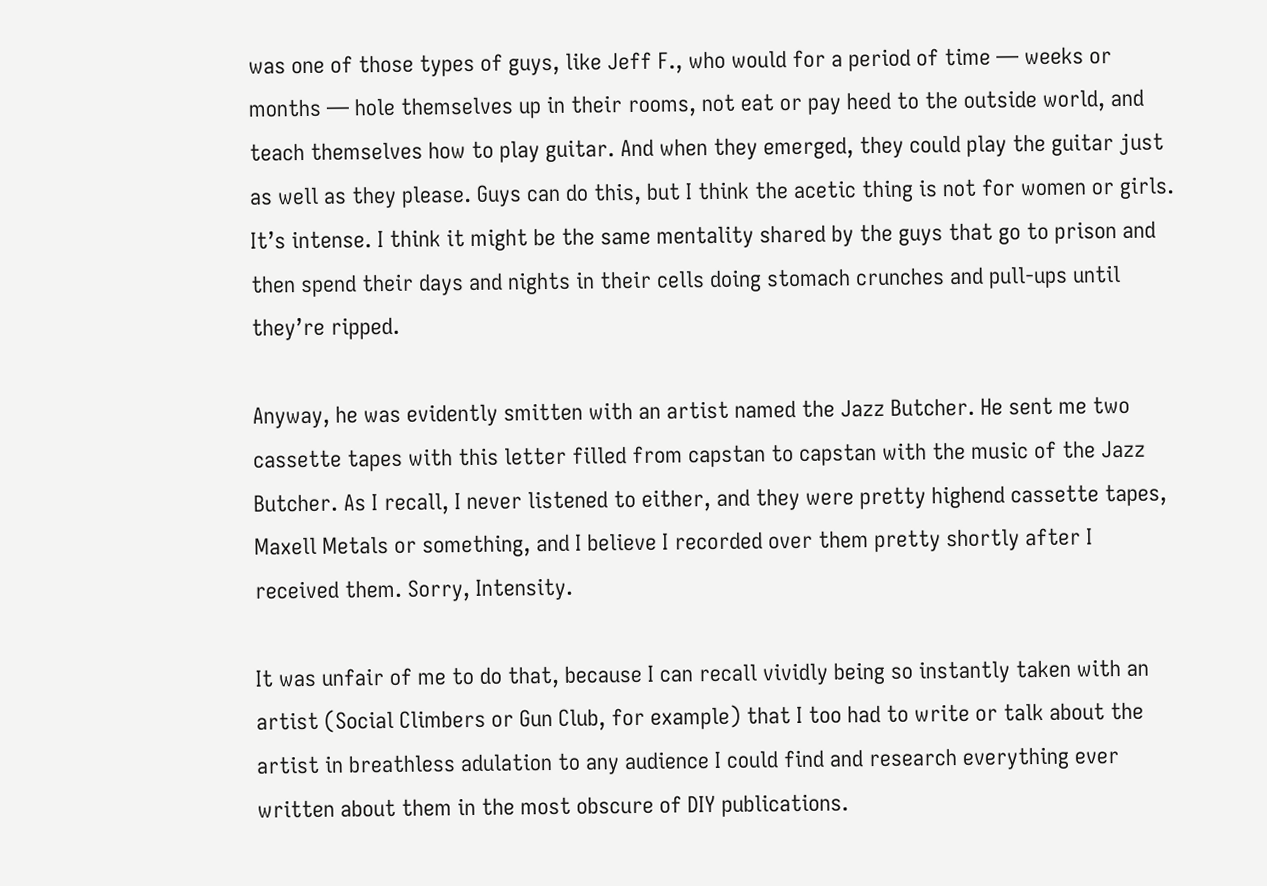was one of those types of guys, like Jeff F., who would for a period of time — weeks or months — hole themselves up in their rooms, not eat or pay heed to the outside world, and teach themselves how to play guitar. And when they emerged, they could play the guitar just as well as they please. Guys can do this, but I think the acetic thing is not for women or girls. It’s intense. I think it might be the same mentality shared by the guys that go to prison and then spend their days and nights in their cells doing stomach crunches and pull-ups until they’re ripped.

Anyway, he was evidently smitten with an artist named the Jazz Butcher. He sent me two cassette tapes with this letter filled from capstan to capstan with the music of the Jazz Butcher. As I recall, I never listened to either, and they were pretty highend cassette tapes, Maxell Metals or something, and I believe I recorded over them pretty shortly after I received them. Sorry, Intensity.

It was unfair of me to do that, because I can recall vividly being so instantly taken with an artist (Social Climbers or Gun Club, for example) that I too had to write or talk about the artist in breathless adulation to any audience I could find and research everything ever written about them in the most obscure of DIY publications.